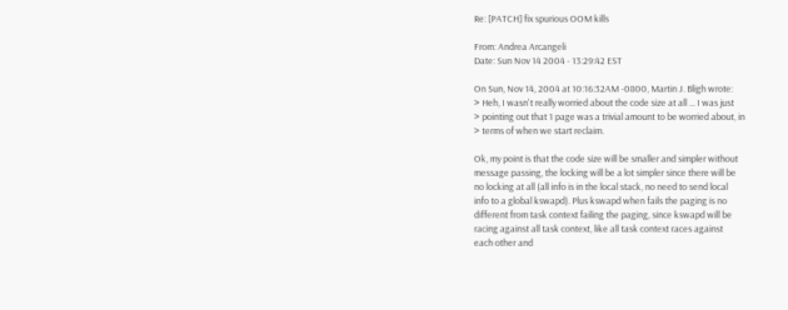Re: [PATCH] fix spurious OOM kills

From: Andrea Arcangeli
Date: Sun Nov 14 2004 - 13:29:42 EST

On Sun, Nov 14, 2004 at 10:16:32AM -0800, Martin J. Bligh wrote:
> Heh, I wasn't really worried about the code size at all ... I was just
> pointing out that 1 page was a trivial amount to be worried about, in
> terms of when we start reclaim.

Ok, my point is that the code size will be smaller and simpler without
message passing, the locking will be a lot simpler since there will be
no locking at all (all info is in the local stack, no need to send local
info to a global kswapd). Plus kswapd when fails the paging is no
different from task context failing the paging, since kswapd will be
racing against all task context, like all task context races against
each other and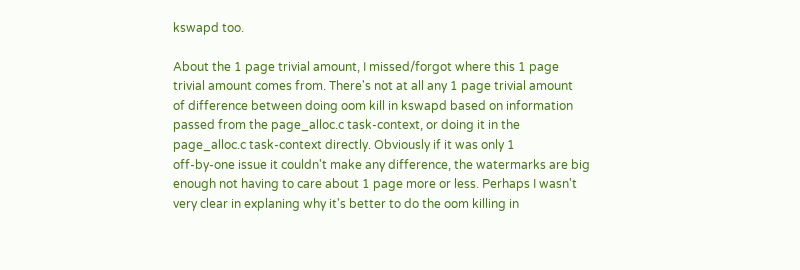kswapd too.

About the 1 page trivial amount, I missed/forgot where this 1 page
trivial amount comes from. There's not at all any 1 page trivial amount
of difference between doing oom kill in kswapd based on information
passed from the page_alloc.c task-context, or doing it in the
page_alloc.c task-context directly. Obviously if it was only 1
off-by-one issue it couldn't make any difference, the watermarks are big
enough not having to care about 1 page more or less. Perhaps I wasn't
very clear in explaning why it's better to do the oom killing in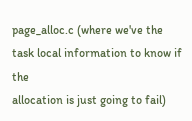page_alloc.c (where we've the task local information to know if the
allocation is just going to fail)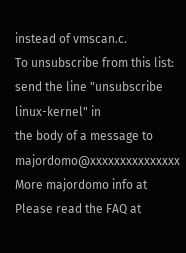instead of vmscan.c.
To unsubscribe from this list: send the line "unsubscribe linux-kernel" in
the body of a message to majordomo@xxxxxxxxxxxxxxx
More majordomo info at
Please read the FAQ at